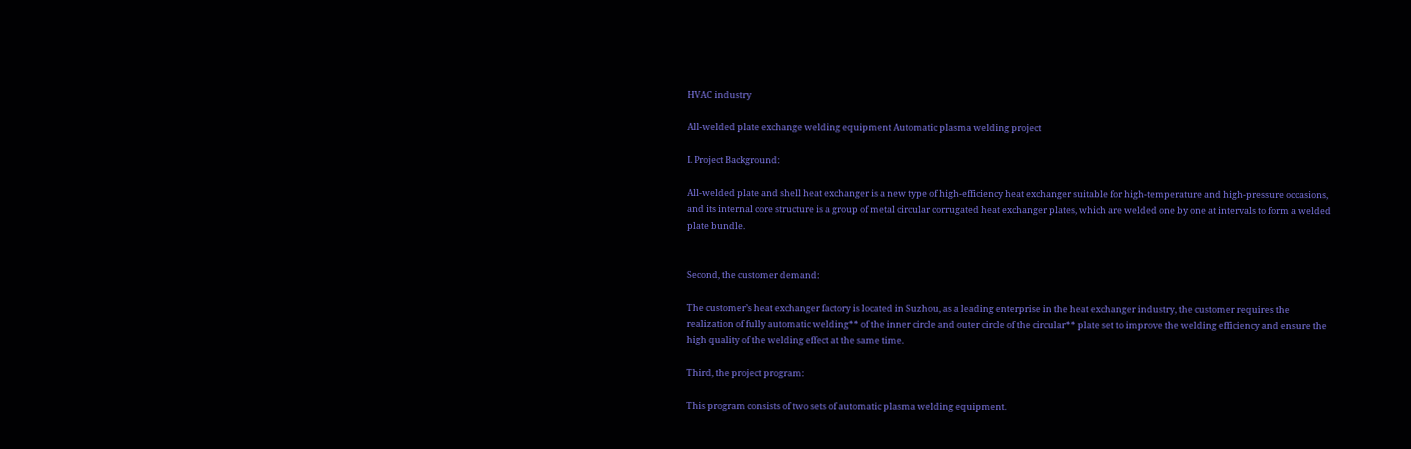HVAC industry

All-welded plate exchange welding equipment Automatic plasma welding project

I. Project Background:

All-welded plate and shell heat exchanger is a new type of high-efficiency heat exchanger suitable for high-temperature and high-pressure occasions, and its internal core structure is a group of metal circular corrugated heat exchanger plates, which are welded one by one at intervals to form a welded plate bundle.


Second, the customer demand:

The customer’s heat exchanger factory is located in Suzhou, as a leading enterprise in the heat exchanger industry, the customer requires the realization of fully automatic welding** of the inner circle and outer circle of the circular** plate set to improve the welding efficiency and ensure the high quality of the welding effect at the same time.

Third, the project program:

This program consists of two sets of automatic plasma welding equipment.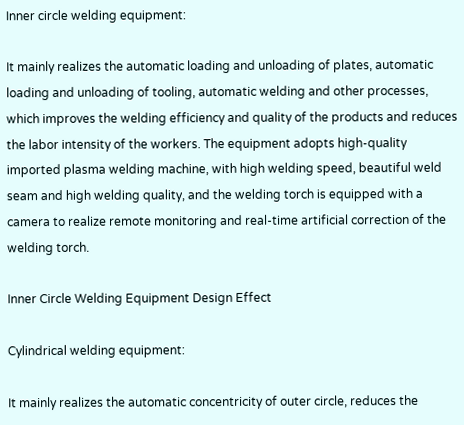Inner circle welding equipment:

It mainly realizes the automatic loading and unloading of plates, automatic loading and unloading of tooling, automatic welding and other processes, which improves the welding efficiency and quality of the products and reduces the labor intensity of the workers. The equipment adopts high-quality imported plasma welding machine, with high welding speed, beautiful weld seam and high welding quality, and the welding torch is equipped with a camera to realize remote monitoring and real-time artificial correction of the welding torch.

Inner Circle Welding Equipment Design Effect

Cylindrical welding equipment:

It mainly realizes the automatic concentricity of outer circle, reduces the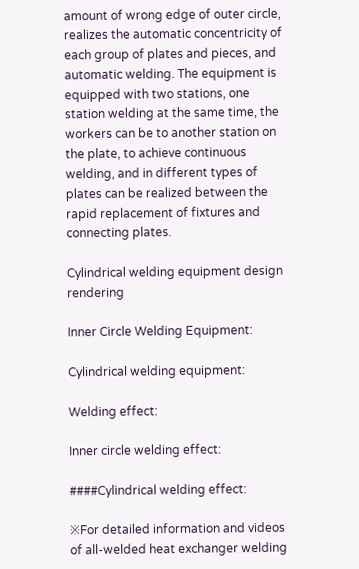amount of wrong edge of outer circle, realizes the automatic concentricity of each group of plates and pieces, and automatic welding. The equipment is equipped with two stations, one station welding at the same time, the workers can be to another station on the plate, to achieve continuous welding, and in different types of plates can be realized between the rapid replacement of fixtures and connecting plates.

Cylindrical welding equipment design rendering

Inner Circle Welding Equipment:

Cylindrical welding equipment:

Welding effect:

Inner circle welding effect:

####Cylindrical welding effect:

※For detailed information and videos of all-welded heat exchanger welding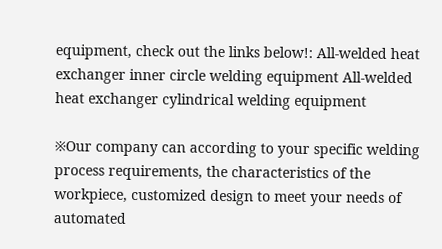equipment, check out the links below!: All-welded heat exchanger inner circle welding equipment All-welded heat exchanger cylindrical welding equipment

※Our company can according to your specific welding process requirements, the characteristics of the workpiece, customized design to meet your needs of automated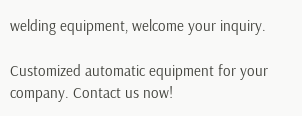welding equipment, welcome your inquiry.

Customized automatic equipment for your company. Contact us now!